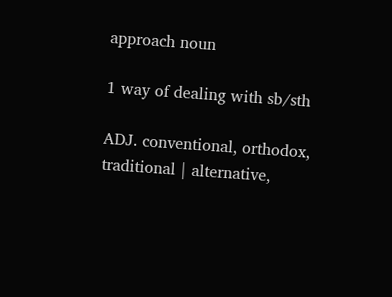approach noun

1 way of dealing with sb/sth

ADJ. conventional, orthodox, traditional | alternative,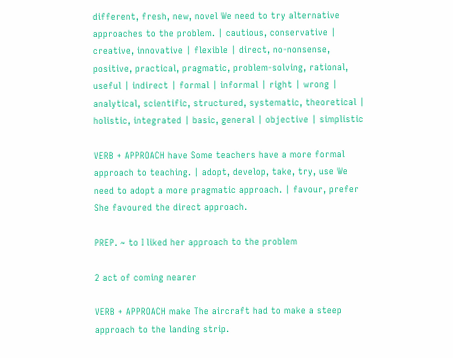different, fresh, new, novel We need to try alternative approaches to the problem. | cautious, conservative | creative, innovative | flexible | direct, no-nonsense, positive, practical, pragmatic, problem-solving, rational, useful | indirect | formal | informal | right | wrong | analytical, scientific, structured, systematic, theoretical | holistic, integrated | basic, general | objective | simplistic

VERB + APPROACH have Some teachers have a more formal approach to teaching. | adopt, develop, take, try, use We need to adopt a more pragmatic approach. | favour, prefer She favoured the direct approach.

PREP. ~ to I liked her approach to the problem

2 act of coming nearer

VERB + APPROACH make The aircraft had to make a steep approach to the landing strip.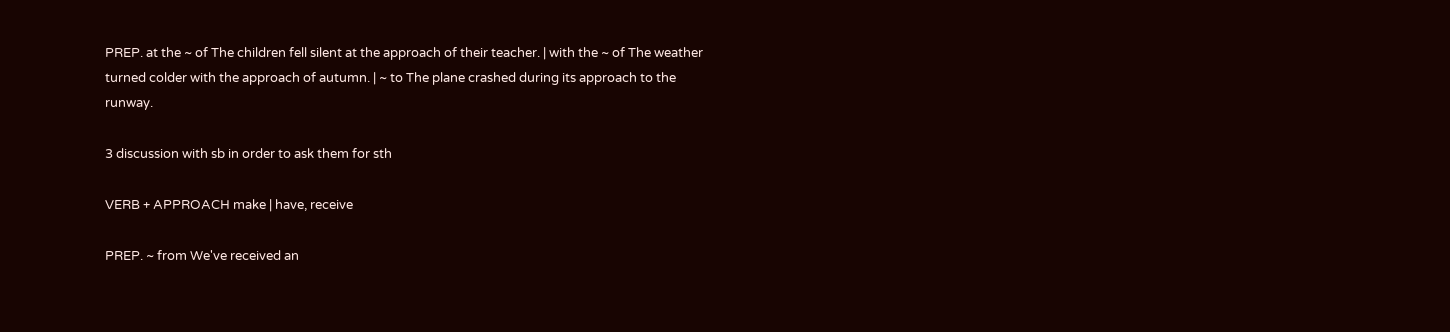PREP. at the ~ of The children fell silent at the approach of their teacher. | with the ~ of The weather turned colder with the approach of autumn. | ~ to The plane crashed during its approach to the runway.

3 discussion with sb in order to ask them for sth

VERB + APPROACH make | have, receive

PREP. ~ from We've received an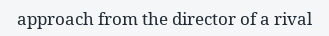approach from the director of a rival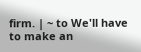firm. | ~ to We'll have to make an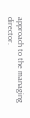approach to the managing director.